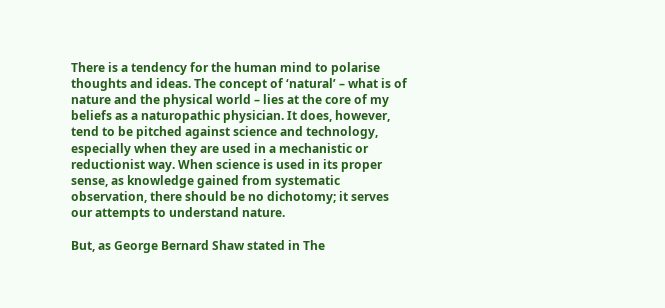There is a tendency for the human mind to polarise thoughts and ideas. The concept of ‘natural’ – what is of nature and the physical world – lies at the core of my beliefs as a naturopathic physician. It does, however, tend to be pitched against science and technology, especially when they are used in a mechanistic or reductionist way. When science is used in its proper sense, as knowledge gained from systematic observation, there should be no dichotomy; it serves our attempts to understand nature.

But, as George Bernard Shaw stated in The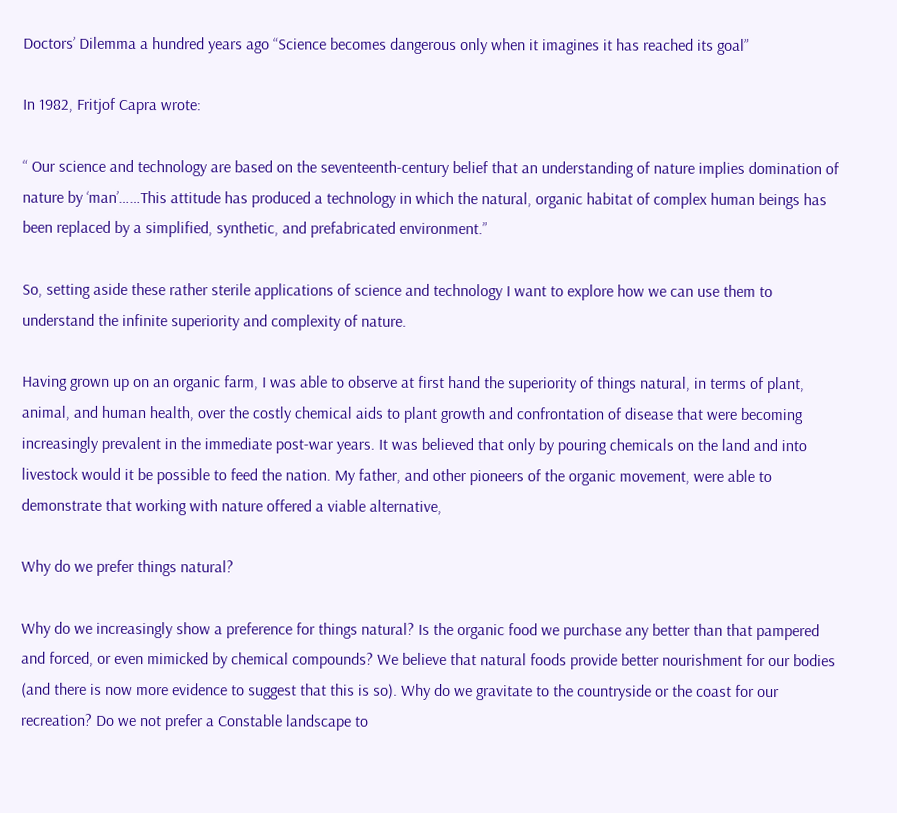Doctors’ Dilemma a hundred years ago “Science becomes dangerous only when it imagines it has reached its goal”

In 1982, Fritjof Capra wrote:

“ Our science and technology are based on the seventeenth-century belief that an understanding of nature implies domination of nature by ‘man’……This attitude has produced a technology in which the natural, organic habitat of complex human beings has been replaced by a simplified, synthetic, and prefabricated environment.”

So, setting aside these rather sterile applications of science and technology I want to explore how we can use them to understand the infinite superiority and complexity of nature.

Having grown up on an organic farm, I was able to observe at first hand the superiority of things natural, in terms of plant, animal, and human health, over the costly chemical aids to plant growth and confrontation of disease that were becoming increasingly prevalent in the immediate post-war years. It was believed that only by pouring chemicals on the land and into livestock would it be possible to feed the nation. My father, and other pioneers of the organic movement, were able to demonstrate that working with nature offered a viable alternative,

Why do we prefer things natural?

Why do we increasingly show a preference for things natural? Is the organic food we purchase any better than that pampered and forced, or even mimicked by chemical compounds? We believe that natural foods provide better nourishment for our bodies (and there is now more evidence to suggest that this is so). Why do we gravitate to the countryside or the coast for our recreation? Do we not prefer a Constable landscape to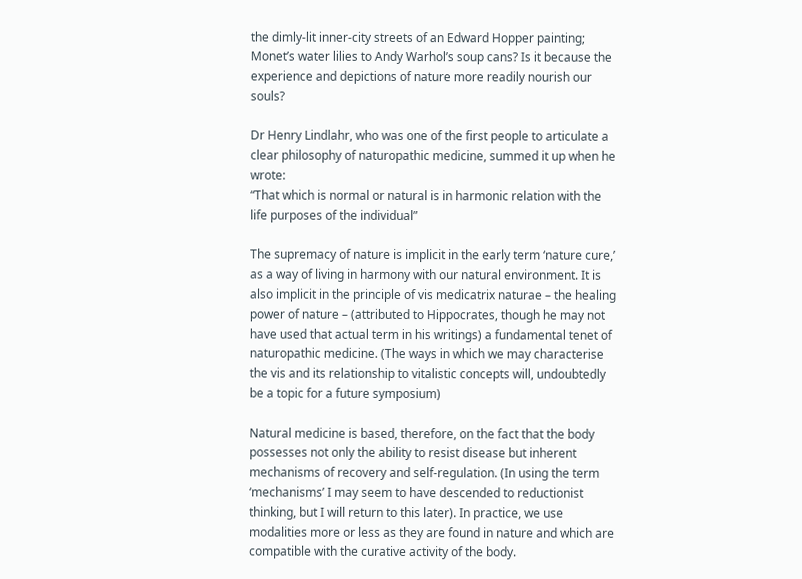the dimly-lit inner-city streets of an Edward Hopper painting; Monet’s water lilies to Andy Warhol’s soup cans? Is it because the experience and depictions of nature more readily nourish our souls?

Dr Henry Lindlahr, who was one of the first people to articulate a clear philosophy of naturopathic medicine, summed it up when he wrote:
“That which is normal or natural is in harmonic relation with the life purposes of the individual”

The supremacy of nature is implicit in the early term ‘nature cure,’ as a way of living in harmony with our natural environment. It is also implicit in the principle of vis medicatrix naturae – the healing power of nature – (attributed to Hippocrates, though he may not have used that actual term in his writings) a fundamental tenet of naturopathic medicine. (The ways in which we may characterise the vis and its relationship to vitalistic concepts will, undoubtedly be a topic for a future symposium)

Natural medicine is based, therefore, on the fact that the body possesses not only the ability to resist disease but inherent mechanisms of recovery and self-regulation. (In using the term ‘mechanisms’ I may seem to have descended to reductionist thinking, but I will return to this later). In practice, we use modalities more or less as they are found in nature and which are compatible with the curative activity of the body.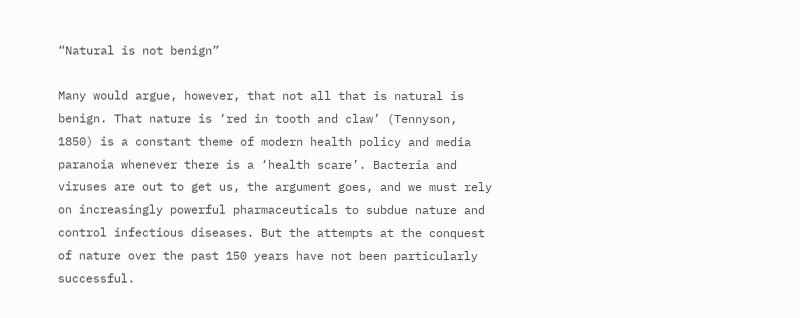“Natural is not benign”

Many would argue, however, that not all that is natural is benign. That nature is ‘red in tooth and claw’ (Tennyson, 1850) is a constant theme of modern health policy and media paranoia whenever there is a ‘health scare’. Bacteria and viruses are out to get us, the argument goes, and we must rely on increasingly powerful pharmaceuticals to subdue nature and control infectious diseases. But the attempts at the conquest of nature over the past 150 years have not been particularly successful.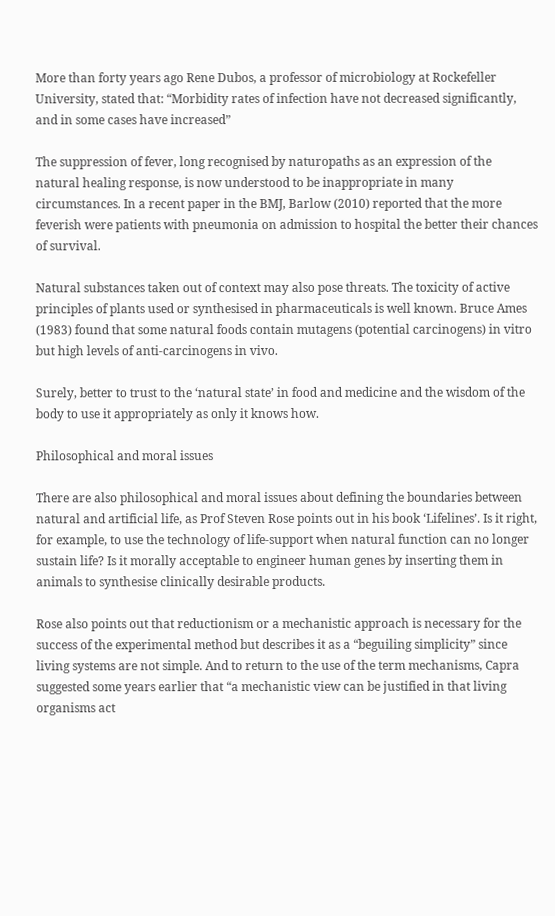More than forty years ago Rene Dubos, a professor of microbiology at Rockefeller University, stated that: “Morbidity rates of infection have not decreased significantly, and in some cases have increased”

The suppression of fever, long recognised by naturopaths as an expression of the natural healing response, is now understood to be inappropriate in many circumstances. In a recent paper in the BMJ, Barlow (2010) reported that the more feverish were patients with pneumonia on admission to hospital the better their chances of survival.

Natural substances taken out of context may also pose threats. The toxicity of active principles of plants used or synthesised in pharmaceuticals is well known. Bruce Ames (1983) found that some natural foods contain mutagens (potential carcinogens) in vitro but high levels of anti-carcinogens in vivo.

Surely, better to trust to the ‘natural state’ in food and medicine and the wisdom of the body to use it appropriately as only it knows how.

Philosophical and moral issues

There are also philosophical and moral issues about defining the boundaries between natural and artificial life, as Prof Steven Rose points out in his book ‘Lifelines’. Is it right, for example, to use the technology of life-support when natural function can no longer sustain life? Is it morally acceptable to engineer human genes by inserting them in animals to synthesise clinically desirable products.

Rose also points out that reductionism or a mechanistic approach is necessary for the success of the experimental method but describes it as a “beguiling simplicity” since living systems are not simple. And to return to the use of the term mechanisms, Capra suggested some years earlier that “a mechanistic view can be justified in that living organisms act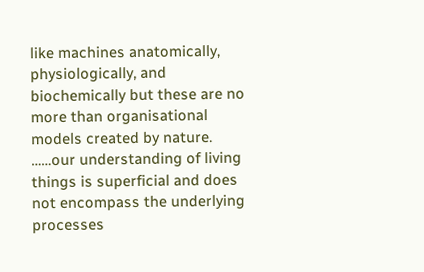like machines anatomically, physiologically, and biochemically but these are no more than organisational models created by nature. ……our understanding of living things is superficial and does not encompass the underlying processes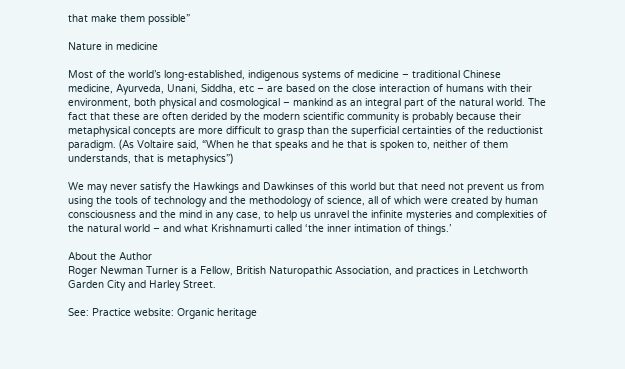that make them possible”

Nature in medicine

Most of the world’s long-established, indigenous systems of medicine – traditional Chinese medicine, Ayurveda, Unani, Siddha, etc – are based on the close interaction of humans with their environment, both physical and cosmological – mankind as an integral part of the natural world. The fact that these are often derided by the modern scientific community is probably because their metaphysical concepts are more difficult to grasp than the superficial certainties of the reductionist paradigm. (As Voltaire said, “When he that speaks and he that is spoken to, neither of them understands, that is metaphysics”)

We may never satisfy the Hawkings and Dawkinses of this world but that need not prevent us from using the tools of technology and the methodology of science, all of which were created by human consciousness and the mind in any case, to help us unravel the infinite mysteries and complexities of the natural world – and what Krishnamurti called ‘the inner intimation of things.’

About the Author
Roger Newman Turner is a Fellow, British Naturopathic Association, and practices in Letchworth Garden City and Harley Street.

See: Practice website: Organic heritage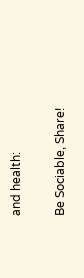and health:

Be Sociable, Share!